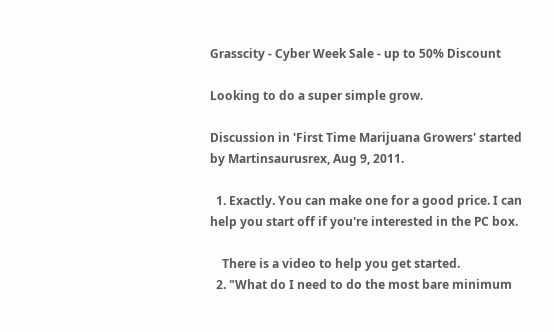Grasscity - Cyber Week Sale - up to 50% Discount

Looking to do a super simple grow.

Discussion in 'First Time Marijuana Growers' started by Martinsaurusrex, Aug 9, 2011.

  1. Exactly. You can make one for a good price. I can help you start off if you're interested in the PC box.

    There is a video to help you get started.
  2. "What do I need to do the most bare minimum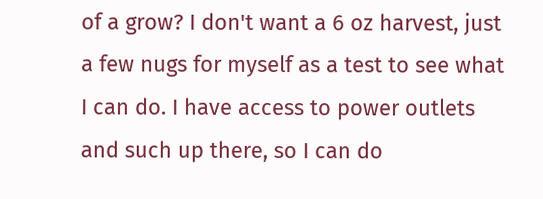of a grow? I don't want a 6 oz harvest, just a few nugs for myself as a test to see what I can do. I have access to power outlets and such up there, so I can do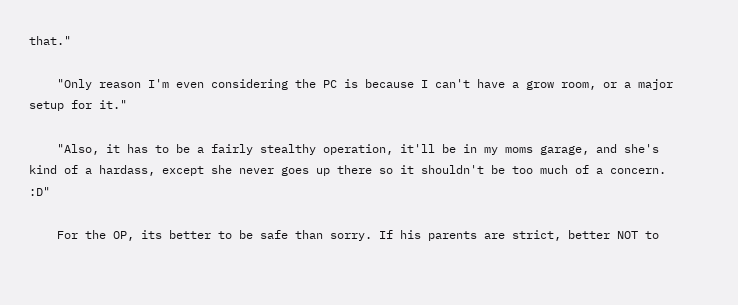that."

    "Only reason I'm even considering the PC is because I can't have a grow room, or a major setup for it."

    "Also, it has to be a fairly stealthy operation, it'll be in my moms garage, and she's kind of a hardass, except she never goes up there so it shouldn't be too much of a concern. :D"

    For the OP, its better to be safe than sorry. If his parents are strict, better NOT to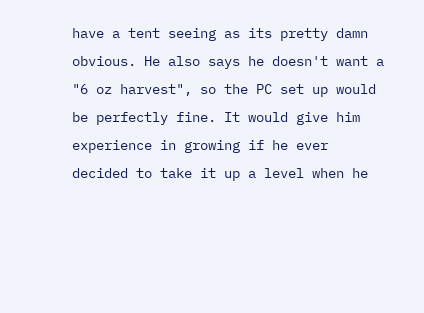have a tent seeing as its pretty damn obvious. He also says he doesn't want a "6 oz harvest", so the PC set up would be perfectly fine. It would give him experience in growing if he ever decided to take it up a level when he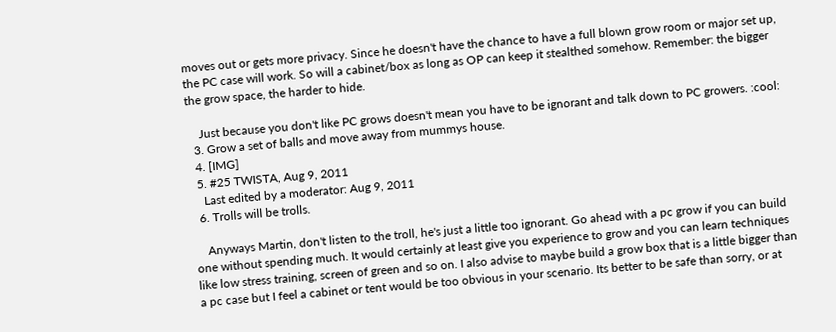moves out or gets more privacy. Since he doesn't have the chance to have a full blown grow room or major set up, the PC case will work. So will a cabinet/box as long as OP can keep it stealthed somehow. Remember: the bigger the grow space, the harder to hide.

    Just because you don't like PC grows doesn't mean you have to be ignorant and talk down to PC growers. :cool:
  3. Grow a set of balls and move away from mummys house.
  4. [IMG]
  5. #25 TWISTA, Aug 9, 2011
    Last edited by a moderator: Aug 9, 2011
  6. Trolls will be trolls.

    Anyways Martin, don't listen to the troll, he's just a little too ignorant. Go ahead with a pc grow if you can build one without spending much. It would certainly at least give you experience to grow and you can learn techniques like low stress training, screen of green and so on. I also advise to maybe build a grow box that is a little bigger than a pc case but I feel a cabinet or tent would be too obvious in your scenario. Its better to be safe than sorry, or at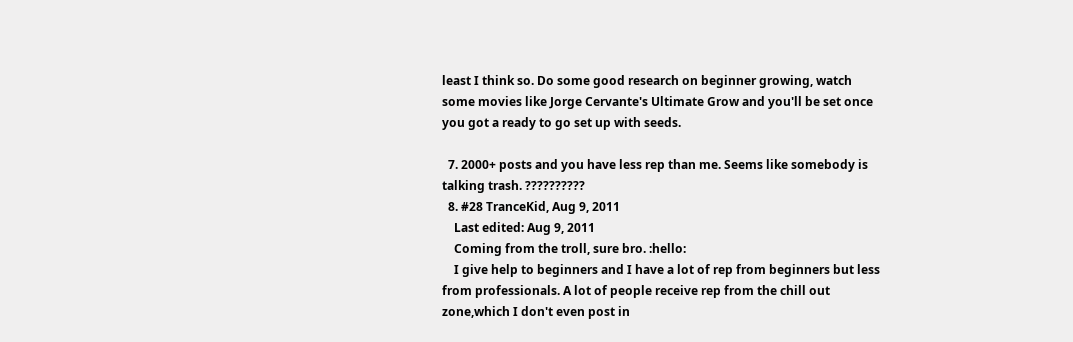least I think so. Do some good research on beginner growing, watch some movies like Jorge Cervante's Ultimate Grow and you'll be set once you got a ready to go set up with seeds.

  7. 2000+ posts and you have less rep than me. Seems like somebody is talking trash. ??????????
  8. #28 TranceKid, Aug 9, 2011
    Last edited: Aug 9, 2011
    Coming from the troll, sure bro. :hello:
    I give help to beginners and I have a lot of rep from beginners but less from professionals. A lot of people receive rep from the chill out zone,which I don't even post in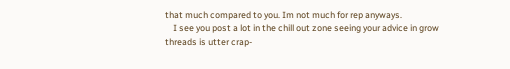that much compared to you. Im not much for rep anyways.
    I see you post a lot in the chill out zone seeing your advice in grow threads is utter crap-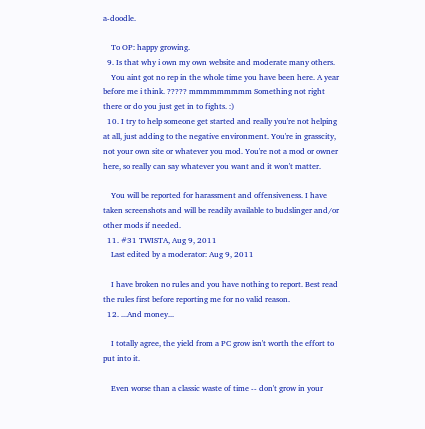a-doodle.

    To OP: happy growing.
  9. Is that why i own my own website and moderate many others.
    You aint got no rep in the whole time you have been here. A year before me i think. ????? mmmmmmmmm Something not right there or do you just get in to fights. :)
  10. I try to help someone get started and really you're not helping at all, just adding to the negative environment. You're in grasscity, not your own site or whatever you mod. You're not a mod or owner here, so really can say whatever you want and it won't matter.

    You will be reported for harassment and offensiveness. I have taken screenshots and will be readily available to budslinger and/or other mods if needed.
  11. #31 TWISTA, Aug 9, 2011
    Last edited by a moderator: Aug 9, 2011

    I have broken no rules and you have nothing to report. Best read the rules first before reporting me for no valid reason.
  12. ...And money...

    I totally agree, the yield from a PC grow isn't worth the effort to put into it.

    Even worse than a classic waste of time -- don't grow in your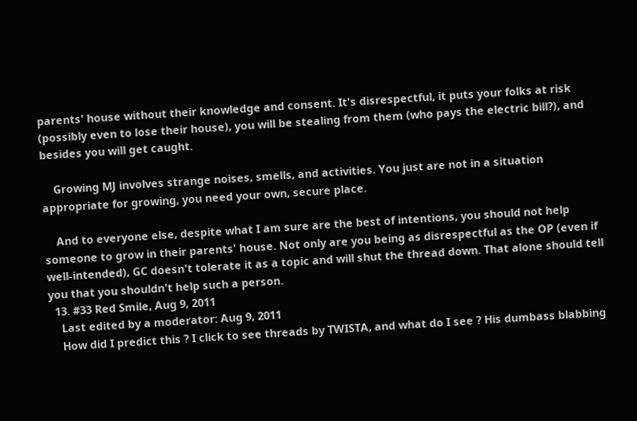parents' house without their knowledge and consent. It's disrespectful, it puts your folks at risk (possibly even to lose their house), you will be stealing from them (who pays the electric bill?), and besides you will get caught.

    Growing MJ involves strange noises, smells, and activities. You just are not in a situation appropriate for growing, you need your own, secure place.

    And to everyone else, despite what I am sure are the best of intentions, you should not help someone to grow in their parents' house. Not only are you being as disrespectful as the OP (even if well-intended), GC doesn't tolerate it as a topic and will shut the thread down. That alone should tell you that you shouldn't help such a person.
  13. #33 Red Smile, Aug 9, 2011
    Last edited by a moderator: Aug 9, 2011
    How did I predict this ? I click to see threads by TWISTA, and what do I see ? His dumbass blabbing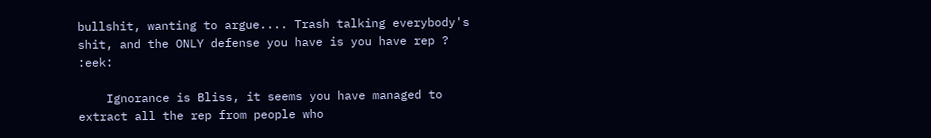bullshit, wanting to argue.... Trash talking everybody's shit, and the ONLY defense you have is you have rep ? :eek:

    Ignorance is Bliss, it seems you have managed to extract all the rep from people who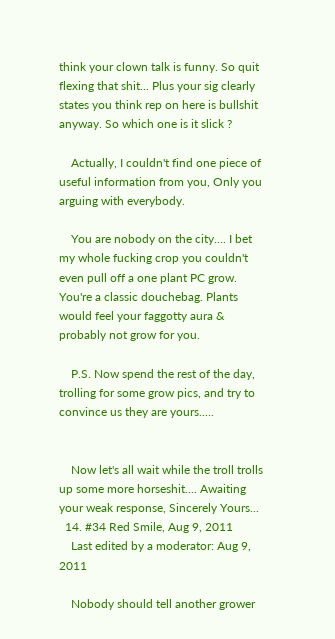think your clown talk is funny. So quit flexing that shit... Plus your sig clearly states you think rep on here is bullshit anyway. So which one is it slick ?

    Actually, I couldn't find one piece of useful information from you, Only you arguing with everybody.

    You are nobody on the city.... I bet my whole fucking crop you couldn't even pull off a one plant PC grow. You're a classic douchebag. Plants would feel your faggotty aura & probably not grow for you.

    P.S. Now spend the rest of the day, trolling for some grow pics, and try to convince us they are yours.....


    Now let's all wait while the troll trolls up some more horseshit.... Awaiting your weak response, Sincerely Yours...
  14. #34 Red Smile, Aug 9, 2011
    Last edited by a moderator: Aug 9, 2011

    Nobody should tell another grower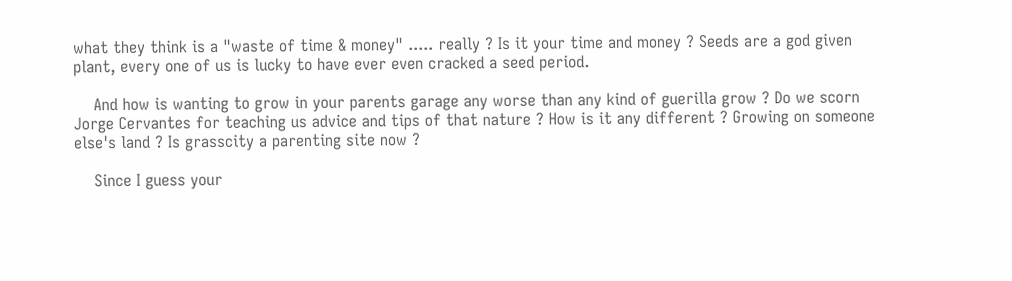what they think is a "waste of time & money" ..... really ? Is it your time and money ? Seeds are a god given plant, every one of us is lucky to have ever even cracked a seed period.

    And how is wanting to grow in your parents garage any worse than any kind of guerilla grow ? Do we scorn Jorge Cervantes for teaching us advice and tips of that nature ? How is it any different ? Growing on someone else's land ? Is grasscity a parenting site now ?

    Since I guess your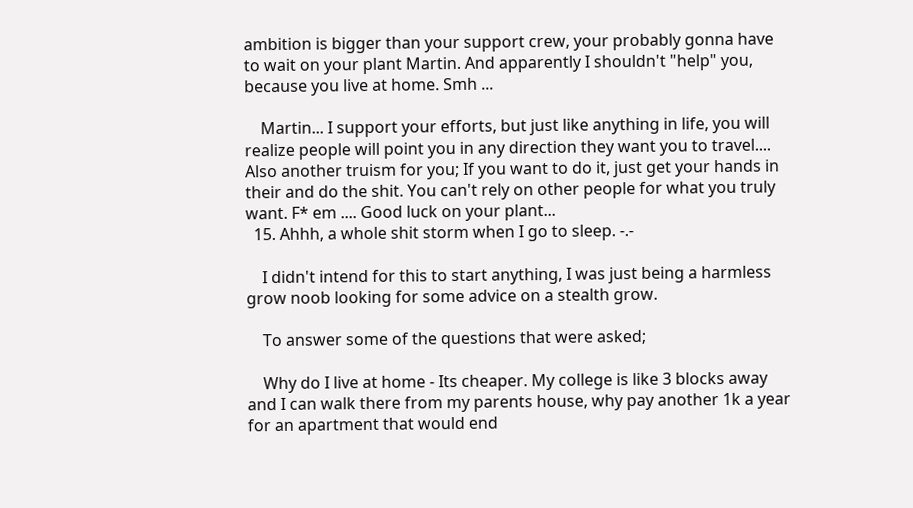ambition is bigger than your support crew, your probably gonna have to wait on your plant Martin. And apparently I shouldn't "help" you, because you live at home. Smh ...

    Martin... I support your efforts, but just like anything in life, you will realize people will point you in any direction they want you to travel.... Also another truism for you; If you want to do it, just get your hands in their and do the shit. You can't rely on other people for what you truly want. F* em .... Good luck on your plant...
  15. Ahhh, a whole shit storm when I go to sleep. -.-

    I didn't intend for this to start anything, I was just being a harmless grow noob looking for some advice on a stealth grow.

    To answer some of the questions that were asked;

    Why do I live at home - Its cheaper. My college is like 3 blocks away and I can walk there from my parents house, why pay another 1k a year for an apartment that would end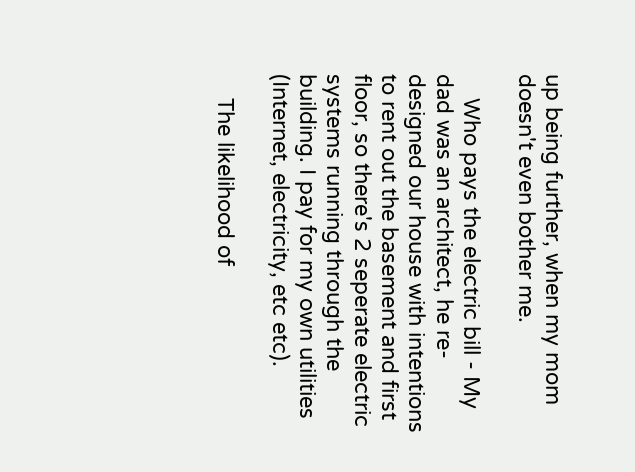up being further, when my mom doesn't even bother me.

    Who pays the electric bill - My dad was an architect, he re-designed our house with intentions to rent out the basement and first floor, so there's 2 seperate electric systems running through the building. I pay for my own utilities (Internet, electricity, etc etc).

    The likelihood of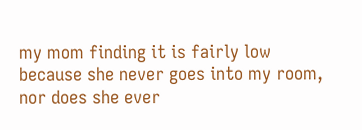my mom finding it is fairly low because she never goes into my room, nor does she ever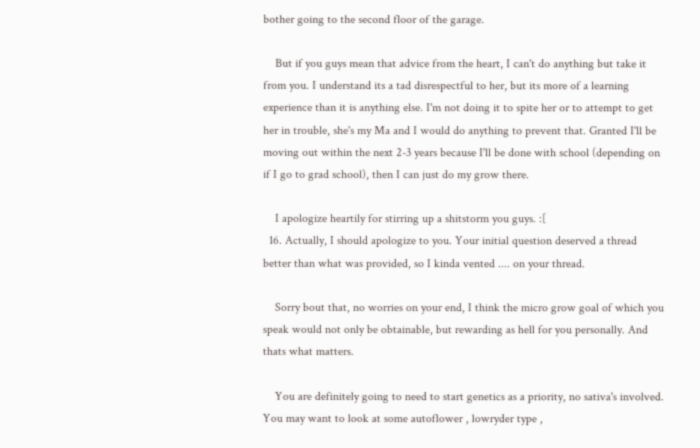bother going to the second floor of the garage.

    But if you guys mean that advice from the heart, I can't do anything but take it from you. I understand its a tad disrespectful to her, but its more of a learning experience than it is anything else. I'm not doing it to spite her or to attempt to get her in trouble, she's my Ma and I would do anything to prevent that. Granted I'll be moving out within the next 2-3 years because I'll be done with school (depending on if I go to grad school), then I can just do my grow there.

    I apologize heartily for stirring up a shitstorm you guys. :[
  16. Actually, I should apologize to you. Your initial question deserved a thread better than what was provided, so I kinda vented .... on your thread.

    Sorry bout that, no worries on your end, I think the micro grow goal of which you speak would not only be obtainable, but rewarding as hell for you personally. And thats what matters.

    You are definitely going to need to start genetics as a priority, no sativa's involved. You may want to look at some autoflower , lowryder type ,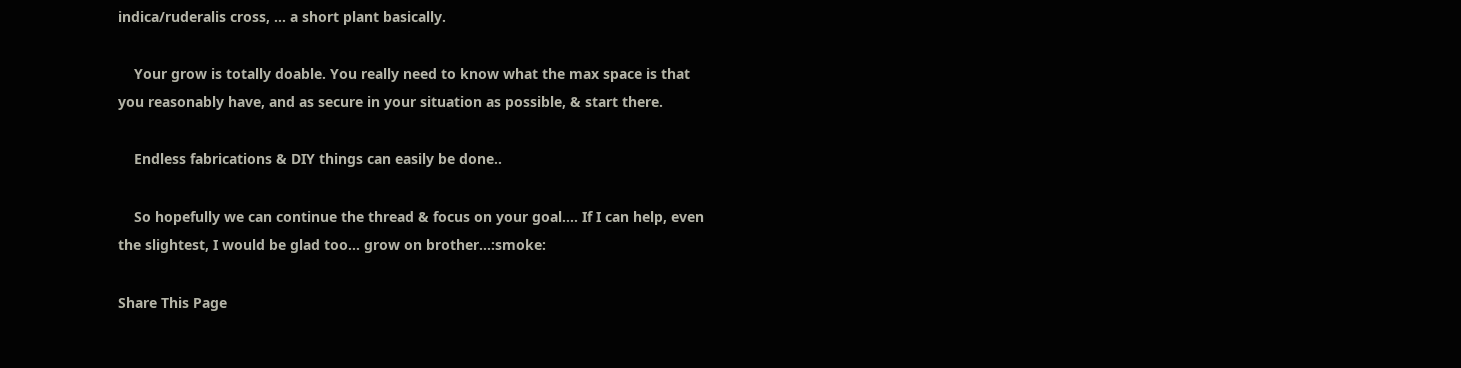indica/ruderalis cross, ... a short plant basically.

    Your grow is totally doable. You really need to know what the max space is that you reasonably have, and as secure in your situation as possible, & start there.

    Endless fabrications & DIY things can easily be done..

    So hopefully we can continue the thread & focus on your goal.... If I can help, even the slightest, I would be glad too... grow on brother...:smoke:

Share This Page